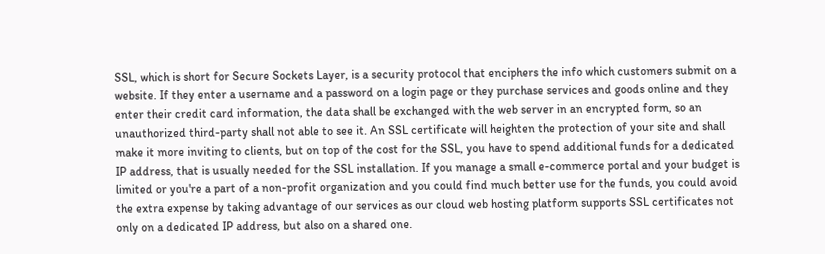SSL, which is short for Secure Sockets Layer, is a security protocol that enciphers the info which customers submit on a website. If they enter a username and a password on a login page or they purchase services and goods online and they enter their credit card information, the data shall be exchanged with the web server in an encrypted form, so an unauthorized third-party shall not able to see it. An SSL certificate will heighten the protection of your site and shall make it more inviting to clients, but on top of the cost for the SSL, you have to spend additional funds for a dedicated IP address, that is usually needed for the SSL installation. If you manage a small e-commerce portal and your budget is limited or you're a part of a non-profit organization and you could find much better use for the funds, you could avoid the extra expense by taking advantage of our services as our cloud web hosting platform supports SSL certificates not only on a dedicated IP address, but also on a shared one.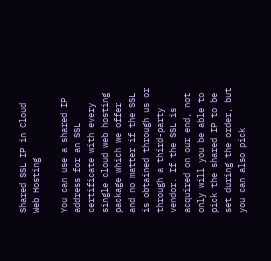Shared SSL IP in Cloud Web Hosting

You can use a shared IP address for an SSL certificate with every single cloud web hosting package which we offer and no matter if the SSL is obtained through us or through a third-party vendor. If the SSL is acquired on our end, not only will you be able to pick the shared IP to be set during the order, but you can also pick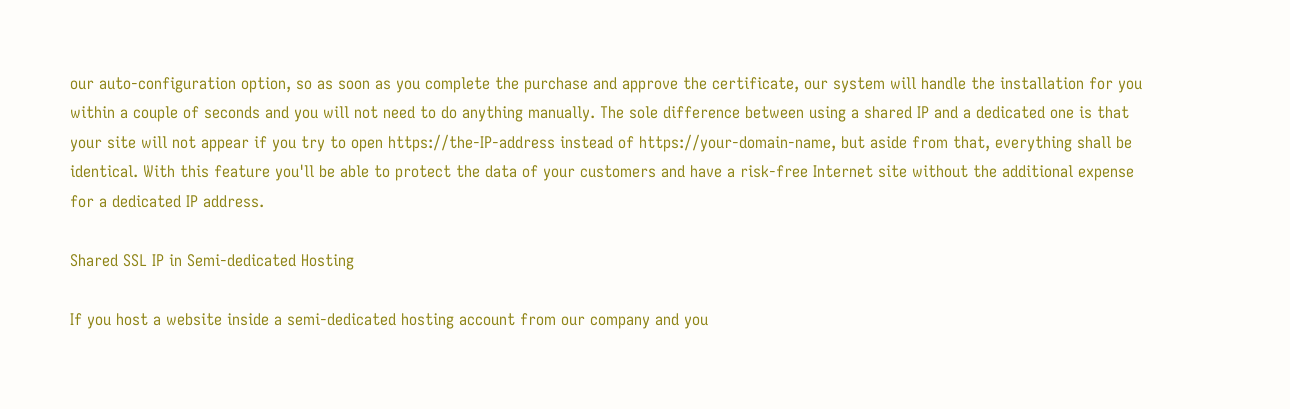our auto-configuration option, so as soon as you complete the purchase and approve the certificate, our system will handle the installation for you within a couple of seconds and you will not need to do anything manually. The sole difference between using a shared IP and a dedicated one is that your site will not appear if you try to open https://the-IP-address instead of https://your-domain-name, but aside from that, everything shall be identical. With this feature you'll be able to protect the data of your customers and have a risk-free Internet site without the additional expense for a dedicated IP address.

Shared SSL IP in Semi-dedicated Hosting

If you host a website inside a semi-dedicated hosting account from our company and you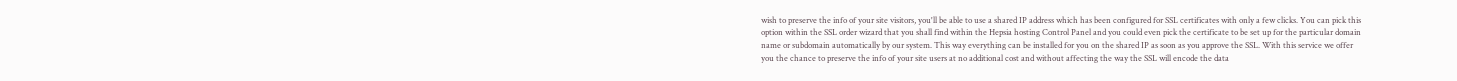wish to preserve the info of your site visitors, you'll be able to use a shared IP address which has been configured for SSL certificates with only a few clicks. You can pick this option within the SSL order wizard that you shall find within the Hepsia hosting Control Panel and you could even pick the certificate to be set up for the particular domain name or subdomain automatically by our system. This way everything can be installed for you on the shared IP as soon as you approve the SSL. With this service we offer you the chance to preserve the info of your site users at no additional cost and without affecting the way the SSL will encode the data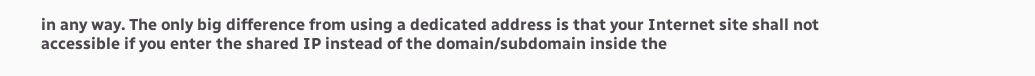in any way. The only big difference from using a dedicated address is that your Internet site shall not accessible if you enter the shared IP instead of the domain/subdomain inside the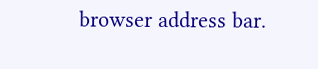browser address bar.